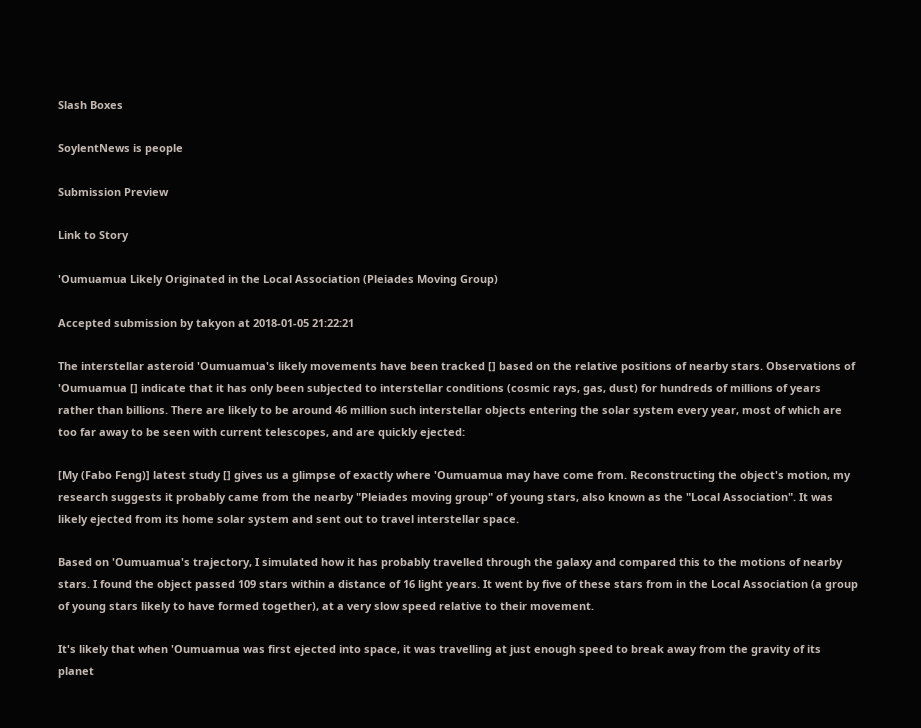Slash Boxes

SoylentNews is people

Submission Preview

Link to Story

'Oumuamua Likely Originated in the Local Association (Pleiades Moving Group)

Accepted submission by takyon at 2018-01-05 21:22:21

The interstellar asteroid 'Oumuamua's likely movements have been tracked [] based on the relative positions of nearby stars. Observations of 'Oumuamua [] indicate that it has only been subjected to interstellar conditions (cosmic rays, gas, dust) for hundreds of millions of years rather than billions. There are likely to be around 46 million such interstellar objects entering the solar system every year, most of which are too far away to be seen with current telescopes, and are quickly ejected:

[My (Fabo Feng)] latest study [] gives us a glimpse of exactly where 'Oumuamua may have come from. Reconstructing the object's motion, my research suggests it probably came from the nearby "Pleiades moving group" of young stars, also known as the "Local Association". It was likely ejected from its home solar system and sent out to travel interstellar space.

Based on 'Oumuamua's trajectory, I simulated how it has probably travelled through the galaxy and compared this to the motions of nearby stars. I found the object passed 109 stars within a distance of 16 light years. It went by five of these stars from in the Local Association (a group of young stars likely to have formed together), at a very slow speed relative to their movement.

It's likely that when 'Oumuamua was first ejected into space, it was travelling at just enough speed to break away from the gravity of its planet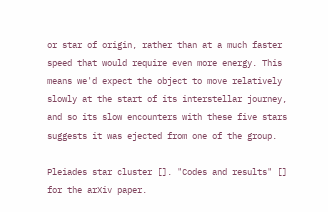or star of origin, rather than at a much faster speed that would require even more energy. This means we'd expect the object to move relatively slowly at the start of its interstellar journey, and so its slow encounters with these five stars suggests it was ejected from one of the group.

Pleiades star cluster []. "Codes and results" [] for the arXiv paper.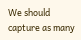We should capture as many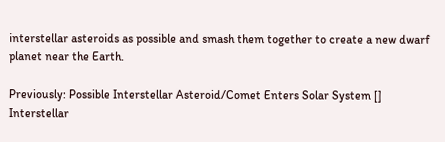interstellar asteroids as possible and smash them together to create a new dwarf planet near the Earth.

Previously: Possible Interstellar Asteroid/Comet Enters Solar System []
Interstellar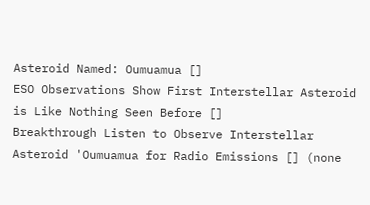Asteroid Named: Oumuamua []
ESO Observations Show First Interstellar Asteroid is Like Nothing Seen Before []
Breakthrough Listen to Observe Interstellar Asteroid 'Oumuamua for Radio Emissions [] (none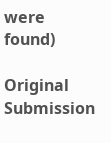were found)

Original Submission